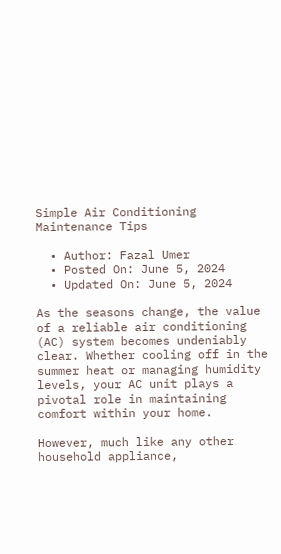Simple Air Conditioning Maintenance Tips

  • Author: Fazal Umer
  • Posted On: June 5, 2024
  • Updated On: June 5, 2024

As the seasons change, the value of a reliable air conditioning (AC) system becomes undeniably clear. Whether cooling off in the summer heat or managing humidity levels, your AC unit plays a pivotal role in maintaining comfort within your home.

However, much like any other household appliance,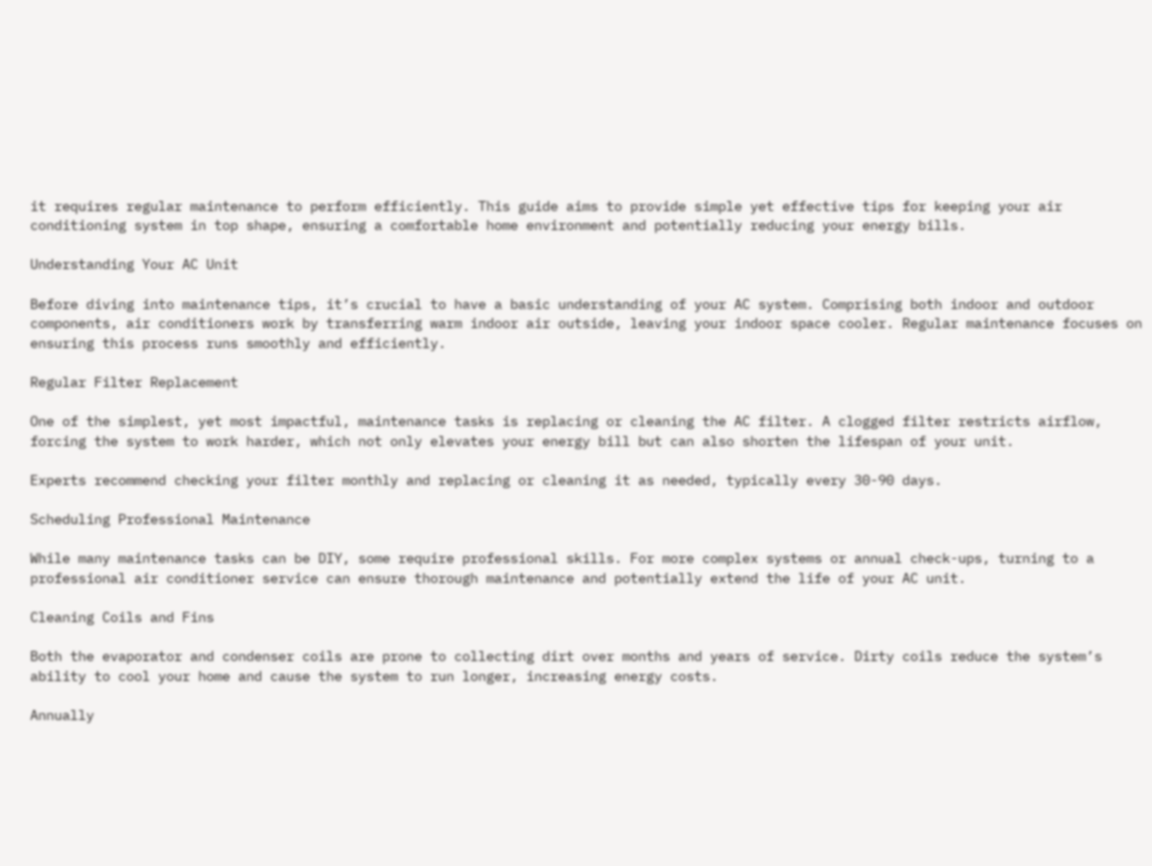it requires regular maintenance to perform efficiently. This guide aims to provide simple yet effective tips for keeping your air conditioning system in top shape, ensuring a comfortable home environment and potentially reducing your energy bills.

Understanding Your AC Unit

Before diving into maintenance tips, it’s crucial to have a basic understanding of your AC system. Comprising both indoor and outdoor components, air conditioners work by transferring warm indoor air outside, leaving your indoor space cooler. Regular maintenance focuses on ensuring this process runs smoothly and efficiently.

Regular Filter Replacement

One of the simplest, yet most impactful, maintenance tasks is replacing or cleaning the AC filter. A clogged filter restricts airflow, forcing the system to work harder, which not only elevates your energy bill but can also shorten the lifespan of your unit.

Experts recommend checking your filter monthly and replacing or cleaning it as needed, typically every 30-90 days.

Scheduling Professional Maintenance

While many maintenance tasks can be DIY, some require professional skills. For more complex systems or annual check-ups, turning to a professional air conditioner service can ensure thorough maintenance and potentially extend the life of your AC unit.

Cleaning Coils and Fins

Both the evaporator and condenser coils are prone to collecting dirt over months and years of service. Dirty coils reduce the system’s ability to cool your home and cause the system to run longer, increasing energy costs.

Annually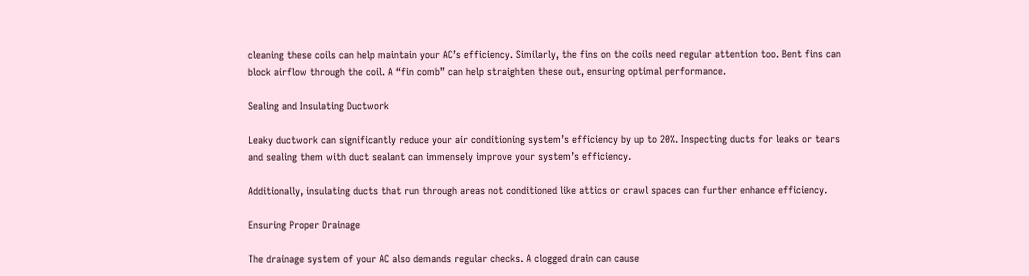cleaning these coils can help maintain your AC’s efficiency. Similarly, the fins on the coils need regular attention too. Bent fins can block airflow through the coil. A “fin comb” can help straighten these out, ensuring optimal performance.

Sealing and Insulating Ductwork

Leaky ductwork can significantly reduce your air conditioning system’s efficiency by up to 20%. Inspecting ducts for leaks or tears and sealing them with duct sealant can immensely improve your system’s efficiency.

Additionally, insulating ducts that run through areas not conditioned like attics or crawl spaces can further enhance efficiency.

Ensuring Proper Drainage

The drainage system of your AC also demands regular checks. A clogged drain can cause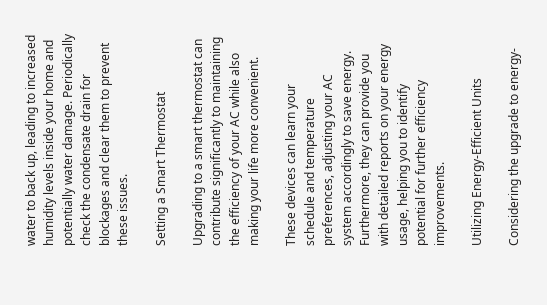water to back up, leading to increased humidity levels inside your home and potentially water damage. Periodically check the condensate drain for blockages and clear them to prevent these issues.

Setting a Smart Thermostat

Upgrading to a smart thermostat can contribute significantly to maintaining the efficiency of your AC while also making your life more convenient.

These devices can learn your schedule and temperature preferences, adjusting your AC system accordingly to save energy. Furthermore, they can provide you with detailed reports on your energy usage, helping you to identify potential for further efficiency improvements.

Utilizing Energy-Efficient Units

Considering the upgrade to energy-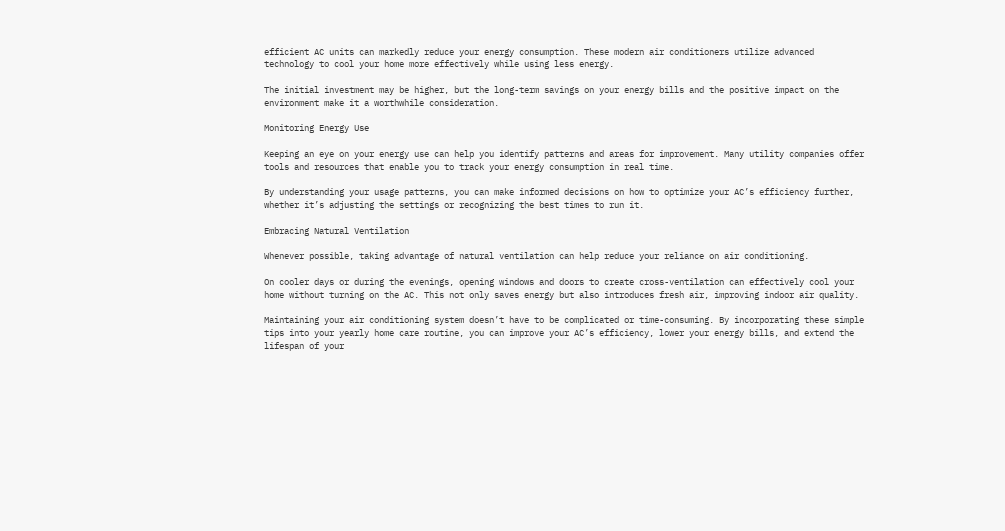efficient AC units can markedly reduce your energy consumption. These modern air conditioners utilize advanced technology to cool your home more effectively while using less energy.

The initial investment may be higher, but the long-term savings on your energy bills and the positive impact on the environment make it a worthwhile consideration.

Monitoring Energy Use

Keeping an eye on your energy use can help you identify patterns and areas for improvement. Many utility companies offer tools and resources that enable you to track your energy consumption in real time.

By understanding your usage patterns, you can make informed decisions on how to optimize your AC’s efficiency further, whether it’s adjusting the settings or recognizing the best times to run it.

Embracing Natural Ventilation

Whenever possible, taking advantage of natural ventilation can help reduce your reliance on air conditioning.

On cooler days or during the evenings, opening windows and doors to create cross-ventilation can effectively cool your home without turning on the AC. This not only saves energy but also introduces fresh air, improving indoor air quality.

Maintaining your air conditioning system doesn’t have to be complicated or time-consuming. By incorporating these simple tips into your yearly home care routine, you can improve your AC’s efficiency, lower your energy bills, and extend the lifespan of your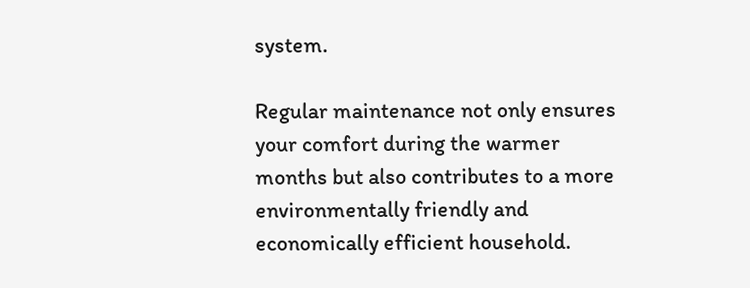system.

Regular maintenance not only ensures your comfort during the warmer months but also contributes to a more environmentally friendly and economically efficient household.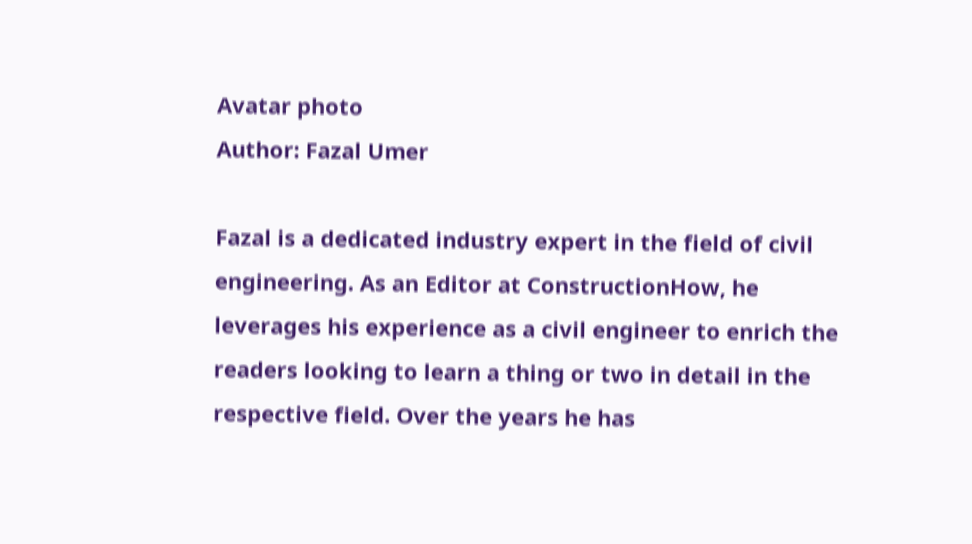Avatar photo
Author: Fazal Umer

Fazal is a dedicated industry expert in the field of civil engineering. As an Editor at ConstructionHow, he leverages his experience as a civil engineer to enrich the readers looking to learn a thing or two in detail in the respective field. Over the years he has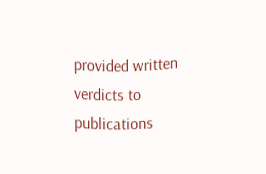provided written verdicts to publications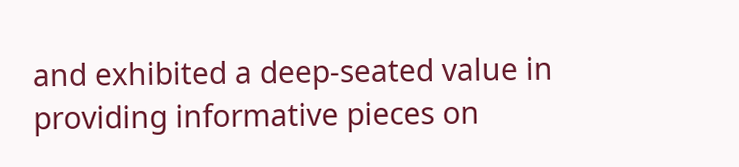and exhibited a deep-seated value in providing informative pieces on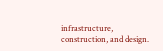infrastructure, construction, and design.